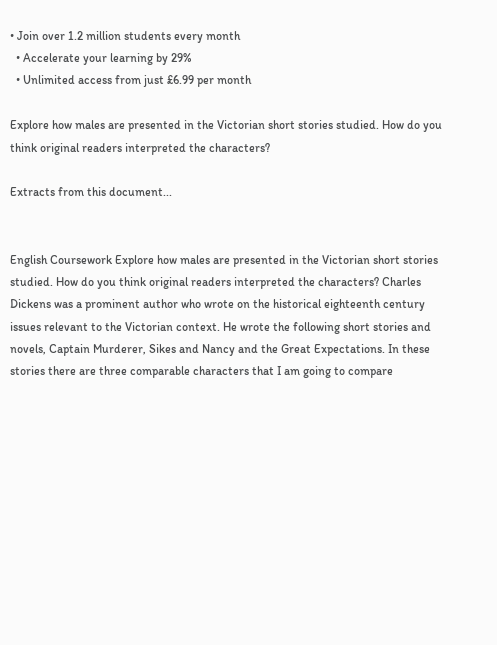• Join over 1.2 million students every month
  • Accelerate your learning by 29%
  • Unlimited access from just £6.99 per month

Explore how males are presented in the Victorian short stories studied. How do you think original readers interpreted the characters?

Extracts from this document...


English Coursework Explore how males are presented in the Victorian short stories studied. How do you think original readers interpreted the characters? Charles Dickens was a prominent author who wrote on the historical eighteenth century issues relevant to the Victorian context. He wrote the following short stories and novels, Captain Murderer, Sikes and Nancy and the Great Expectations. In these stories there are three comparable characters that I am going to compare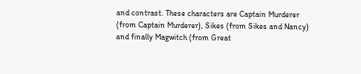and contrast. These characters are Captain Murderer (from Captain Murderer), Sikes (from Sikes and Nancy) and finally Magwitch (from Great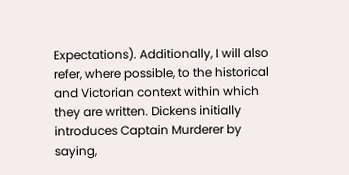Expectations). Additionally, I will also refer, where possible, to the historical and Victorian context within which they are written. Dickens initially introduces Captain Murderer by saying,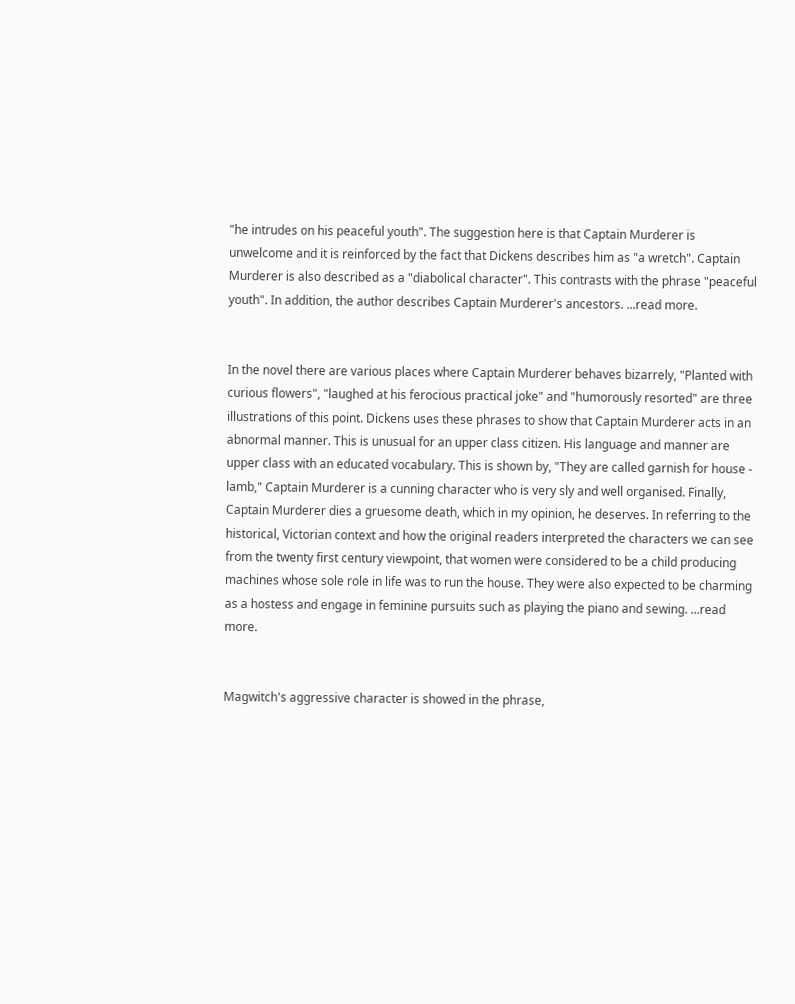"he intrudes on his peaceful youth". The suggestion here is that Captain Murderer is unwelcome and it is reinforced by the fact that Dickens describes him as "a wretch". Captain Murderer is also described as a "diabolical character". This contrasts with the phrase "peaceful youth". In addition, the author describes Captain Murderer's ancestors. ...read more.


In the novel there are various places where Captain Murderer behaves bizarrely, "Planted with curious flowers", "laughed at his ferocious practical joke" and "humorously resorted" are three illustrations of this point. Dickens uses these phrases to show that Captain Murderer acts in an abnormal manner. This is unusual for an upper class citizen. His language and manner are upper class with an educated vocabulary. This is shown by, "They are called garnish for house - lamb," Captain Murderer is a cunning character who is very sly and well organised. Finally, Captain Murderer dies a gruesome death, which in my opinion, he deserves. In referring to the historical, Victorian context and how the original readers interpreted the characters we can see from the twenty first century viewpoint, that women were considered to be a child producing machines whose sole role in life was to run the house. They were also expected to be charming as a hostess and engage in feminine pursuits such as playing the piano and sewing. ...read more.


Magwitch's aggressive character is showed in the phrase,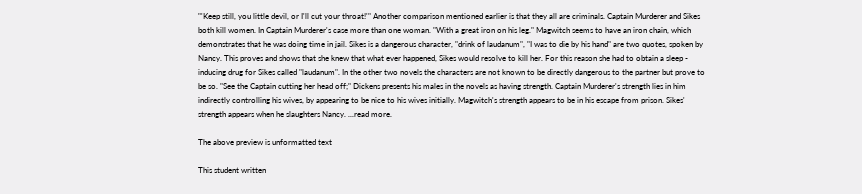"'Keep still, you little devil, or I'll cut your throat!'" Another comparison mentioned earlier is that they all are criminals. Captain Murderer and Sikes both kill women. In Captain Murderer's case more than one woman. "With a great iron on his leg." Magwitch seems to have an iron chain, which demonstrates that he was doing time in jail. Sikes is a dangerous character, "drink of laudanum", "I was to die by his hand" are two quotes, spoken by Nancy. This proves and shows that she knew that what ever happened, Sikes would resolve to kill her. For this reason she had to obtain a sleep - inducing drug for Sikes called "laudanum". In the other two novels the characters are not known to be directly dangerous to the partner but prove to be so. "See the Captain cutting her head off;" Dickens presents his males in the novels as having strength. Captain Murderer's strength lies in him indirectly controlling his wives, by appearing to be nice to his wives initially. Magwitch's strength appears to be in his escape from prison. Sikes' strength appears when he slaughters Nancy. ...read more.

The above preview is unformatted text

This student written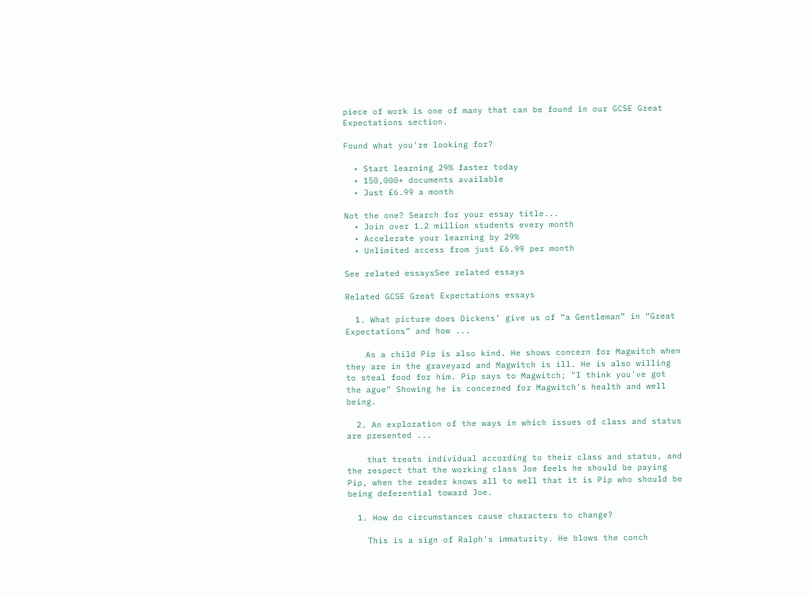piece of work is one of many that can be found in our GCSE Great Expectations section.

Found what you're looking for?

  • Start learning 29% faster today
  • 150,000+ documents available
  • Just £6.99 a month

Not the one? Search for your essay title...
  • Join over 1.2 million students every month
  • Accelerate your learning by 29%
  • Unlimited access from just £6.99 per month

See related essaysSee related essays

Related GCSE Great Expectations essays

  1. What picture does Dickens’ give us of “a Gentleman” in “Great Expectations” and how ...

    As a child Pip is also kind. He shows concern for Magwitch when they are in the graveyard and Magwitch is ill. He is also willing to steal food for him. Pip says to Magwitch; "I think you've got the ague" Showing he is concerned for Magwitch's health and well being.

  2. An exploration of the ways in which issues of class and status are presented ...

    that treats individual according to their class and status, and the respect that the working class Joe feels he should be paying Pip, when the reader knows all to well that it is Pip who should be being deferential toward Joe.

  1. How do circumstances cause characters to change?

    This is a sign of Ralph's immaturity. He blows the conch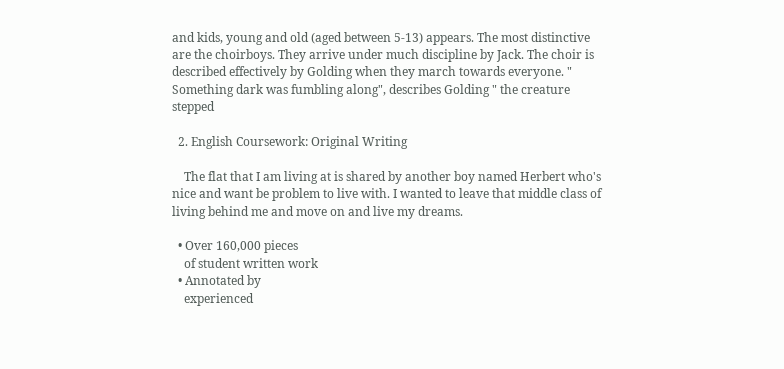and kids, young and old (aged between 5-13) appears. The most distinctive are the choirboys. They arrive under much discipline by Jack. The choir is described effectively by Golding when they march towards everyone. " Something dark was fumbling along", describes Golding " the creature stepped

  2. English Coursework: Original Writing

    The flat that I am living at is shared by another boy named Herbert who's nice and want be problem to live with. I wanted to leave that middle class of living behind me and move on and live my dreams.

  • Over 160,000 pieces
    of student written work
  • Annotated by
    experienced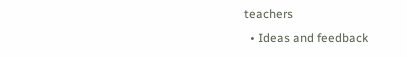teachers
  • Ideas and feedback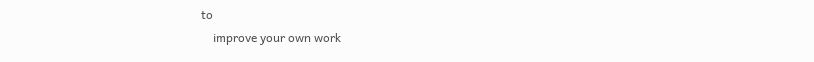to
    improve your own work